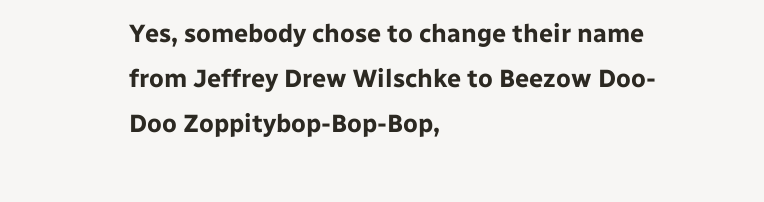Yes, somebody chose to change their name from Jeffrey Drew Wilschke to Beezow Doo-Doo Zoppitybop-Bop-Bop,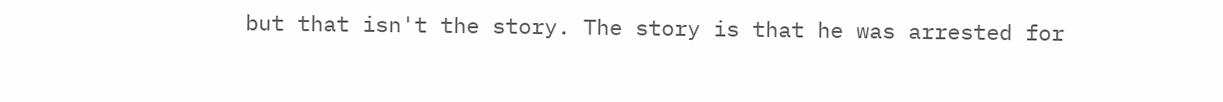but that isn't the story. The story is that he was arrested for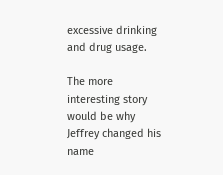excessive drinking and drug usage.

The more interesting story would be why Jeffrey changed his name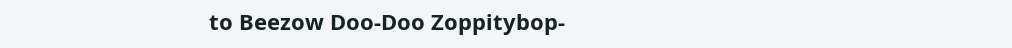to Beezow Doo-Doo Zoppitybop-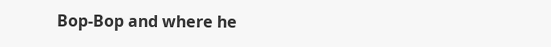Bop-Bop and where he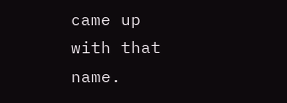came up with that name.